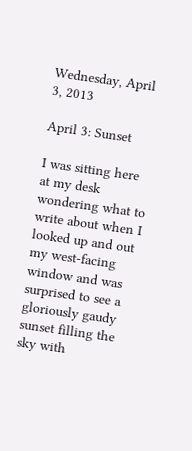Wednesday, April 3, 2013

April 3: Sunset

I was sitting here at my desk wondering what to write about when I looked up and out my west-facing window and was surprised to see a gloriously gaudy sunset filling the sky with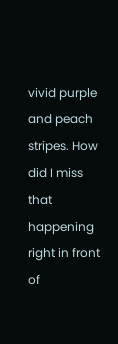vivid purple and peach stripes. How did I miss that happening right in front of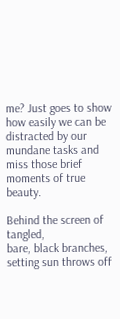me? Just goes to show how easily we can be distracted by our mundane tasks and miss those brief moments of true beauty.

Behind the screen of tangled,
bare, black branches,
setting sun throws off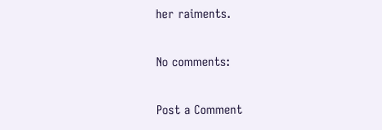her raiments.

No comments:

Post a Comment